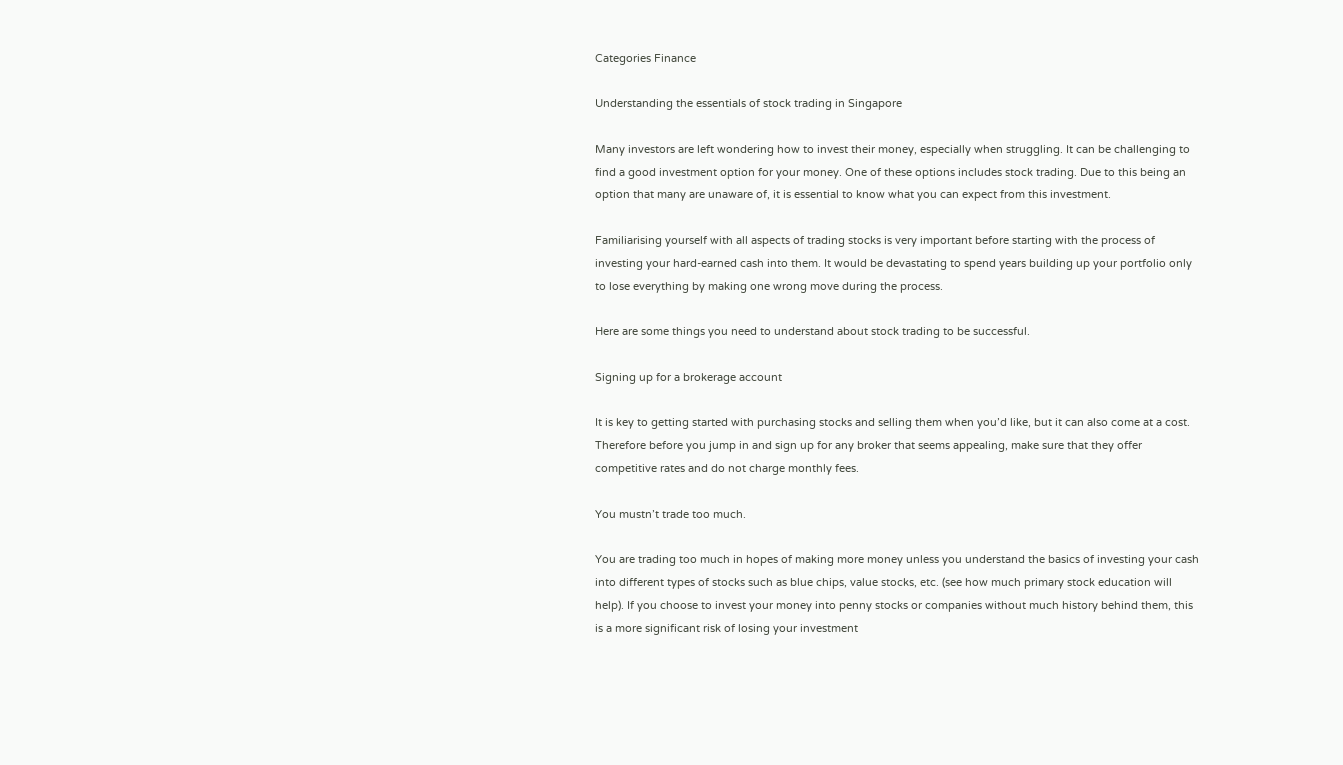Categories Finance

Understanding the essentials of stock trading in Singapore

Many investors are left wondering how to invest their money, especially when struggling. It can be challenging to find a good investment option for your money. One of these options includes stock trading. Due to this being an option that many are unaware of, it is essential to know what you can expect from this investment.

Familiarising yourself with all aspects of trading stocks is very important before starting with the process of investing your hard-earned cash into them. It would be devastating to spend years building up your portfolio only to lose everything by making one wrong move during the process.

Here are some things you need to understand about stock trading to be successful.

Signing up for a brokerage account

It is key to getting started with purchasing stocks and selling them when you’d like, but it can also come at a cost. Therefore before you jump in and sign up for any broker that seems appealing, make sure that they offer competitive rates and do not charge monthly fees.

You mustn’t trade too much.

You are trading too much in hopes of making more money unless you understand the basics of investing your cash into different types of stocks such as blue chips, value stocks, etc. (see how much primary stock education will help). If you choose to invest your money into penny stocks or companies without much history behind them, this is a more significant risk of losing your investment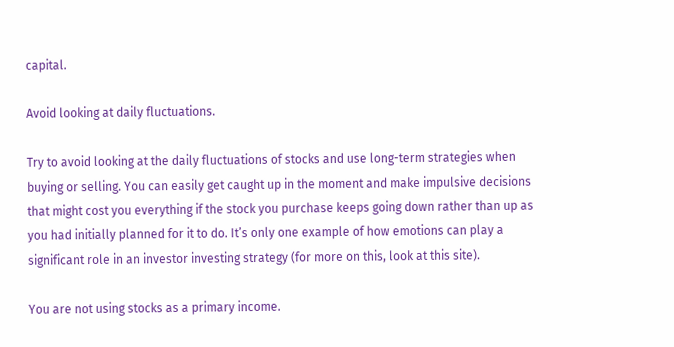capital.

Avoid looking at daily fluctuations.

Try to avoid looking at the daily fluctuations of stocks and use long-term strategies when buying or selling. You can easily get caught up in the moment and make impulsive decisions that might cost you everything if the stock you purchase keeps going down rather than up as you had initially planned for it to do. It’s only one example of how emotions can play a significant role in an investor investing strategy (for more on this, look at this site).

You are not using stocks as a primary income.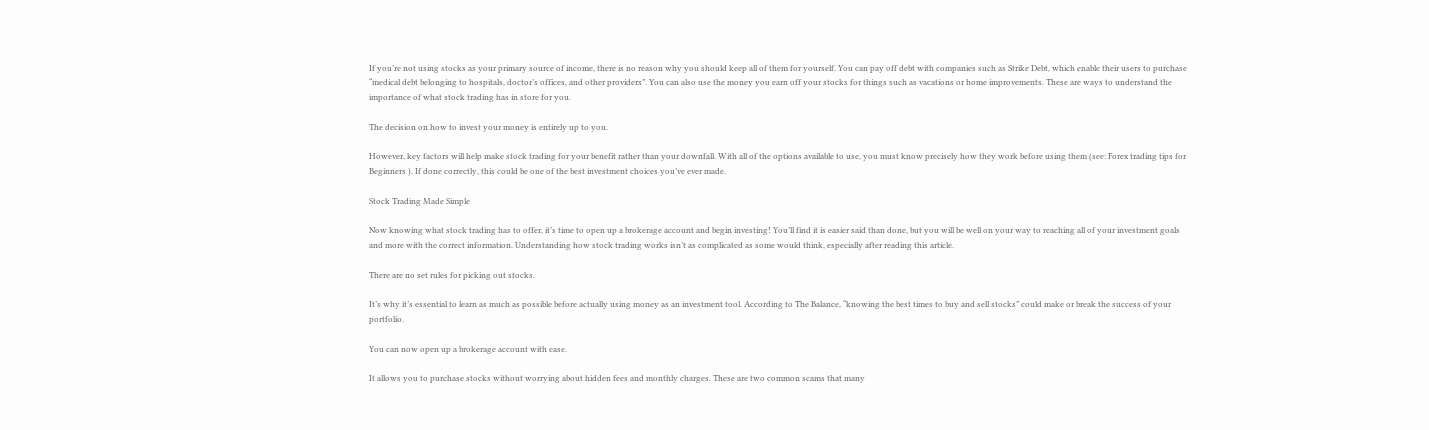If you’re not using stocks as your primary source of income, there is no reason why you should keep all of them for yourself. You can pay off debt with companies such as Strike Debt, which enable their users to purchase “medical debt belonging to hospitals, doctor’s offices, and other providers”. You can also use the money you earn off your stocks for things such as vacations or home improvements. These are ways to understand the importance of what stock trading has in store for you.

The decision on how to invest your money is entirely up to you.

However, key factors will help make stock trading for your benefit rather than your downfall. With all of the options available to use, you must know precisely how they work before using them (see: Forex trading tips for Beginners ). If done correctly, this could be one of the best investment choices you’ve ever made.

Stock Trading Made Simple

Now knowing what stock trading has to offer, it’s time to open up a brokerage account and begin investing! You’ll find it is easier said than done, but you will be well on your way to reaching all of your investment goals and more with the correct information. Understanding how stock trading works isn’t as complicated as some would think, especially after reading this article.

There are no set rules for picking out stocks.

It’s why it’s essential to learn as much as possible before actually using money as an investment tool. According to The Balance, “knowing the best times to buy and sell stocks” could make or break the success of your portfolio.

You can now open up a brokerage account with ease.

It allows you to purchase stocks without worrying about hidden fees and monthly charges. These are two common scams that many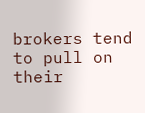brokers tend to pull on their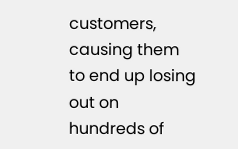customers, causing them to end up losing out on hundreds of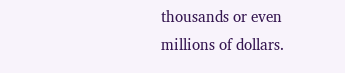thousands or even millions of dollars.